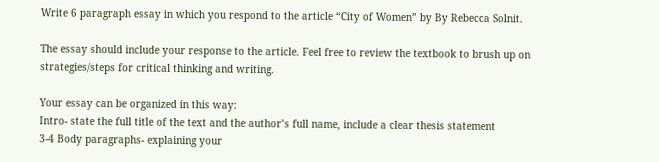Write 6 paragraph essay in which you respond to the article “City of Women” by By Rebecca Solnit.

The essay should include your response to the article. Feel free to review the textbook to brush up on strategies/steps for critical thinking and writing.

Your essay can be organized in this way:
Intro- state the full title of the text and the author’s full name, include a clear thesis statement
3-4 Body paragraphs- explaining your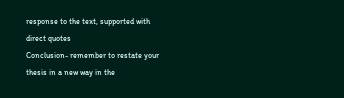response to the text, supported with direct quotes
Conclusion- remember to restate your thesis in a new way in the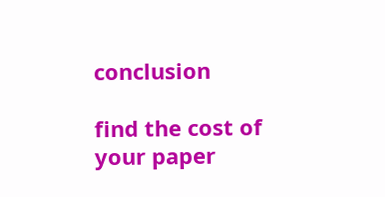conclusion

find the cost of your paper